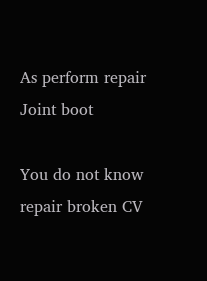As perform repair Joint boot

You do not know repair broken CV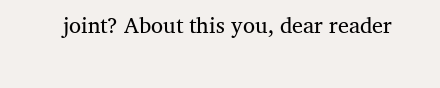joint? About this you, dear reader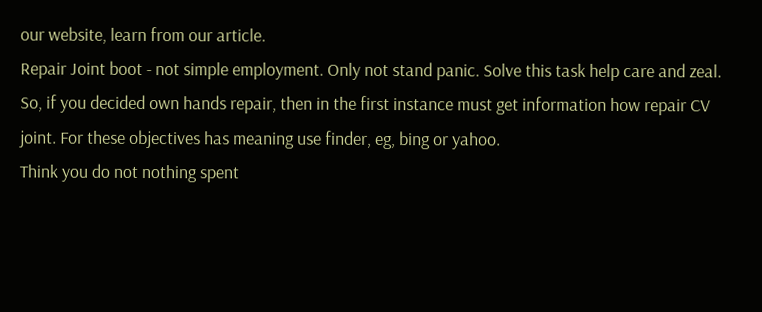our website, learn from our article.
Repair Joint boot - not simple employment. Only not stand panic. Solve this task help care and zeal.
So, if you decided own hands repair, then in the first instance must get information how repair CV joint. For these objectives has meaning use finder, eg, bing or yahoo.
Think you do not nothing spent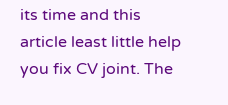its time and this article least little help you fix CV joint. The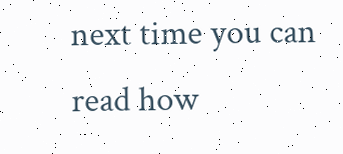next time you can read how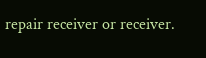repair receiver or receiver.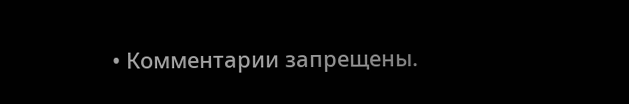• Комментарии запрещены.